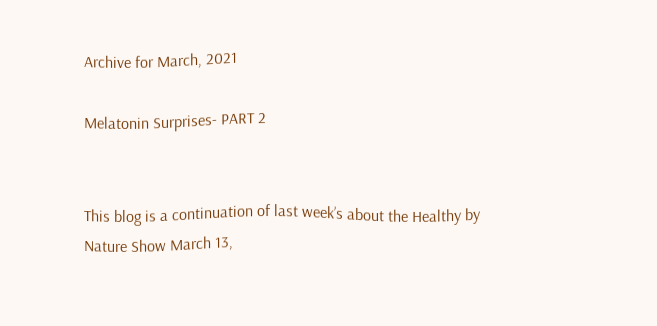Archive for March, 2021

Melatonin Surprises- PART 2


This blog is a continuation of last week’s about the Healthy by Nature Show March 13,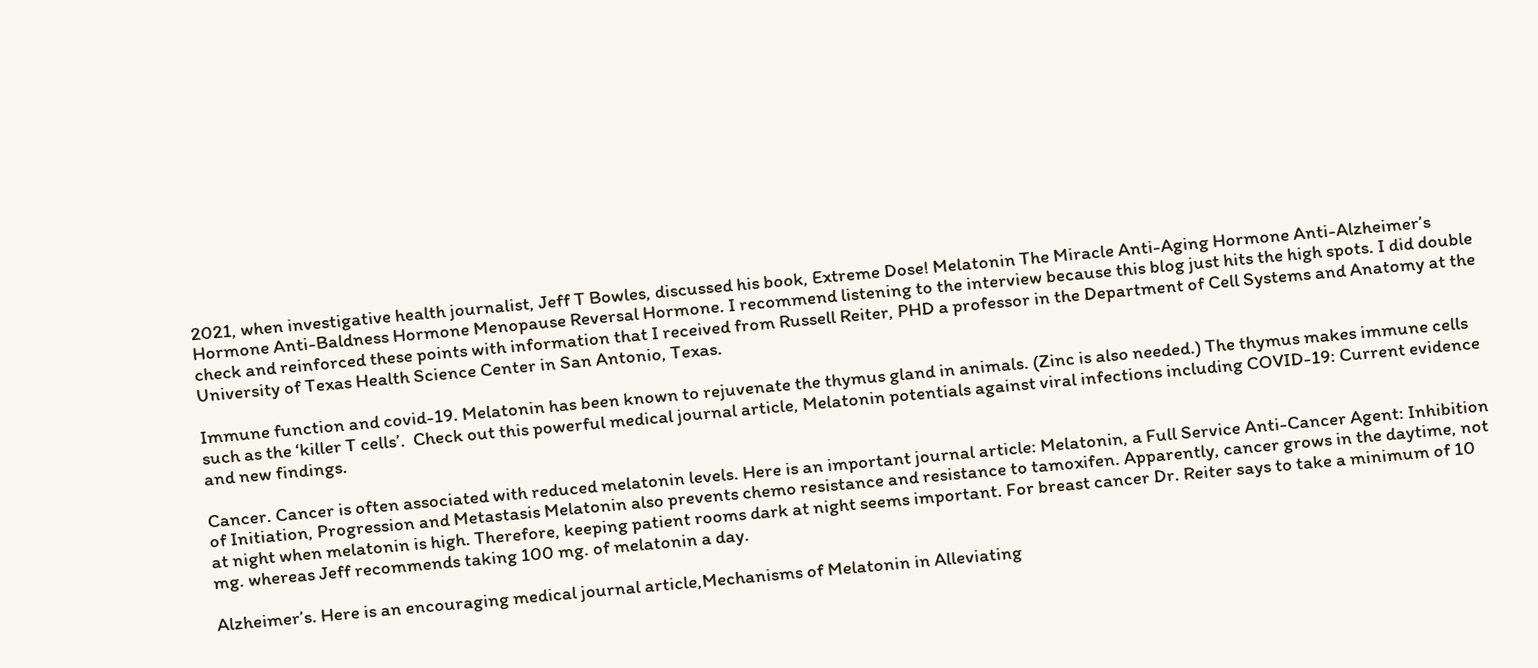2021, when investigative health journalist, Jeff T Bowles, discussed his book, Extreme Dose! Melatonin The Miracle Anti-Aging Hormone Anti-Alzheimer’s Hormone Anti-Baldness Hormone Menopause Reversal Hormone. I recommend listening to the interview because this blog just hits the high spots. I did double check and reinforced these points with information that I received from Russell Reiter, PHD a professor in the Department of Cell Systems and Anatomy at the University of Texas Health Science Center in San Antonio, Texas.

Immune function and covid-19. Melatonin has been known to rejuvenate the thymus gland in animals. (Zinc is also needed.) The thymus makes immune cells such as the ‘killer T cells’.  Check out this powerful medical journal article, Melatonin potentials against viral infections including COVID-19: Current evidence and new findings.

Cancer. Cancer is often associated with reduced melatonin levels. Here is an important journal article: Melatonin, a Full Service Anti-Cancer Agent: Inhibition of Initiation, Progression and Metastasis Melatonin also prevents chemo resistance and resistance to tamoxifen. Apparently, cancer grows in the daytime, not at night when melatonin is high. Therefore, keeping patient rooms dark at night seems important. For breast cancer Dr. Reiter says to take a minimum of 10 mg. whereas Jeff recommends taking 100 mg. of melatonin a day.

Alzheimer’s. Here is an encouraging medical journal article,Mechanisms of Melatonin in Alleviating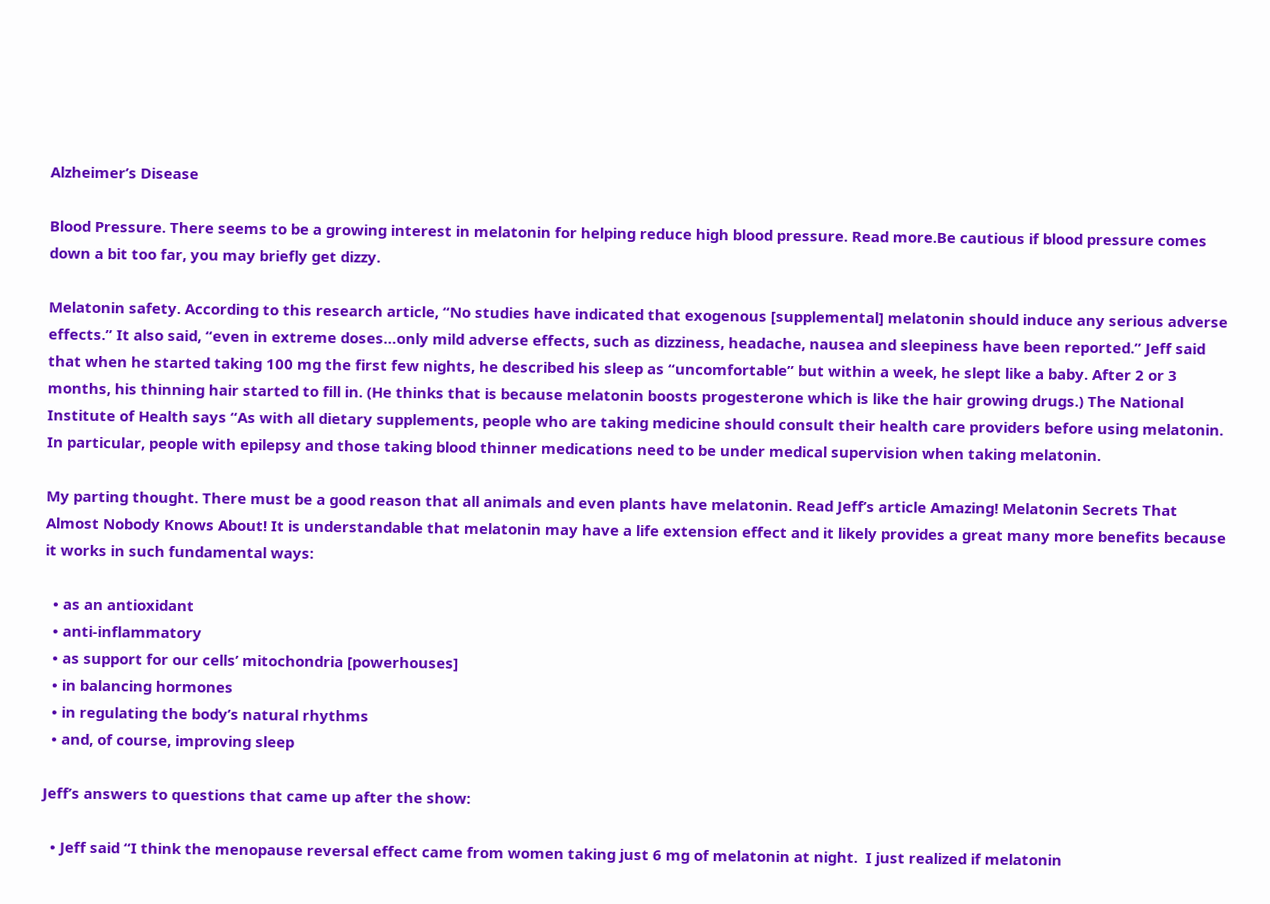Alzheimer’s Disease

Blood Pressure. There seems to be a growing interest in melatonin for helping reduce high blood pressure. Read more.Be cautious if blood pressure comes down a bit too far, you may briefly get dizzy.

Melatonin safety. According to this research article, “No studies have indicated that exogenous [supplemental] melatonin should induce any serious adverse effects.” It also said, “even in extreme doses…only mild adverse effects, such as dizziness, headache, nausea and sleepiness have been reported.” Jeff said that when he started taking 100 mg the first few nights, he described his sleep as “uncomfortable” but within a week, he slept like a baby. After 2 or 3  months, his thinning hair started to fill in. (He thinks that is because melatonin boosts progesterone which is like the hair growing drugs.) The National Institute of Health says “As with all dietary supplements, people who are taking medicine should consult their health care providers before using melatonin. In particular, people with epilepsy and those taking blood thinner medications need to be under medical supervision when taking melatonin.

My parting thought. There must be a good reason that all animals and even plants have melatonin. Read Jeff’s article Amazing! Melatonin Secrets That Almost Nobody Knows About! It is understandable that melatonin may have a life extension effect and it likely provides a great many more benefits because it works in such fundamental ways:

  • as an antioxidant
  • anti-inflammatory
  • as support for our cells’ mitochondria [powerhouses]
  • in balancing hormones
  • in regulating the body’s natural rhythms
  • and, of course, improving sleep

Jeff’s answers to questions that came up after the show:

  • Jeff said “I think the menopause reversal effect came from women taking just 6 mg of melatonin at night.  I just realized if melatonin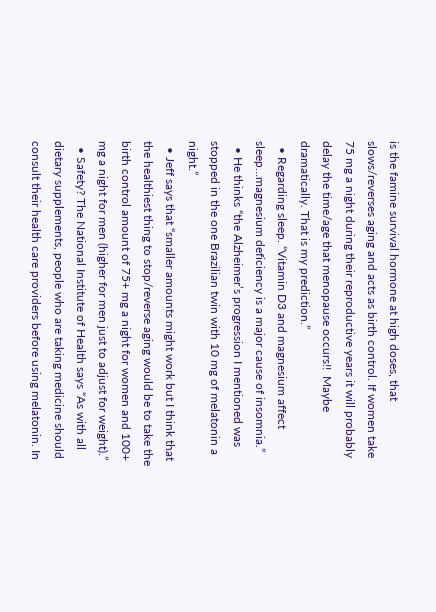is the famine survival hormone at high doses, that slows/reverses aging and acts as birth control. If women take 75 mg a night during their reproductive years it will probably delay the time/age that menopause occurs!!  Maybe dramatically. That is my prediction.”
  • Regarding sleep. “Vitamin D3 and magnesium affect sleep…magnesium deficiency is a major cause of insomnia.”
  • He thinks “the Alzheimer’s progression I mentioned was stopped in the one Brazilian twin with 10 mg of melatonin a night.”
  • Jeff says that “smaller amounts might work but I think that the healthiest thing to stop/reverse aging would be to take the birth control amount of 75+ mg a night for women and 100+ mg a night for men (higher for men just to adjust for weight).”
  • Safety? The National Institute of Health says “As with all dietary supplements, people who are taking medicine should consult their health care providers before using melatonin. In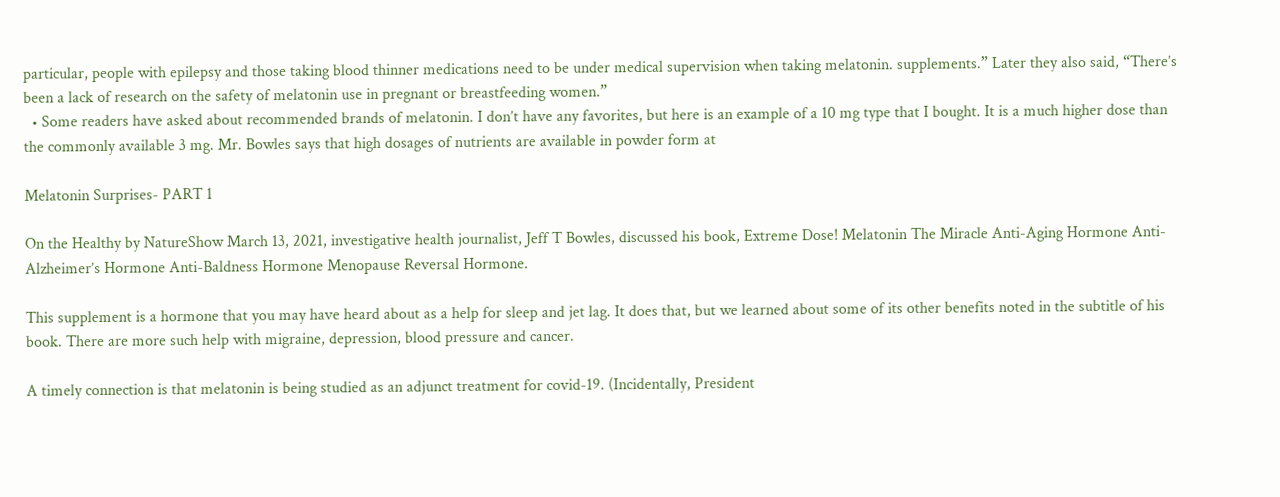particular, people with epilepsy and those taking blood thinner medications need to be under medical supervision when taking melatonin. supplements.” Later they also said, “There’s been a lack of research on the safety of melatonin use in pregnant or breastfeeding women.”
  • Some readers have asked about recommended brands of melatonin. I don’t have any favorites, but here is an example of a 10 mg type that I bought. It is a much higher dose than the commonly available 3 mg. Mr. Bowles says that high dosages of nutrients are available in powder form at

Melatonin Surprises- PART 1

On the Healthy by NatureShow March 13, 2021, investigative health journalist, Jeff T Bowles, discussed his book, Extreme Dose! Melatonin The Miracle Anti-Aging Hormone Anti-Alzheimer’s Hormone Anti-Baldness Hormone Menopause Reversal Hormone.

This supplement is a hormone that you may have heard about as a help for sleep and jet lag. It does that, but we learned about some of its other benefits noted in the subtitle of his book. There are more such help with migraine, depression, blood pressure and cancer.

A timely connection is that melatonin is being studied as an adjunct treatment for covid-19. (Incidentally, President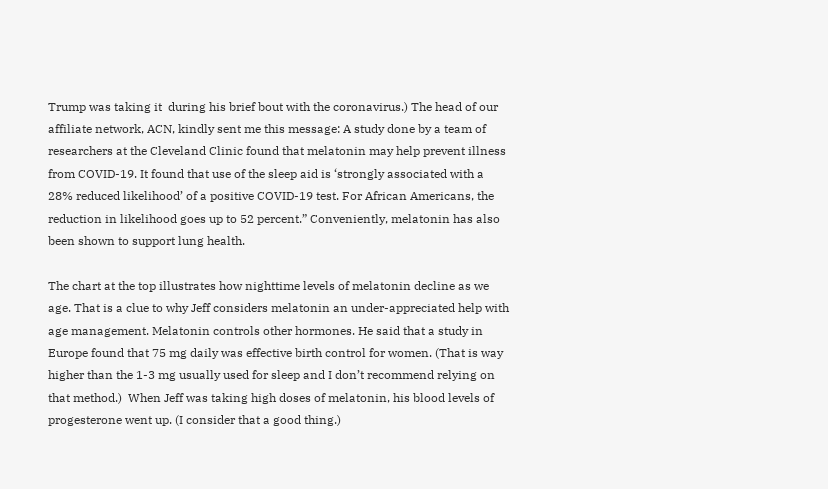Trump was taking it  during his brief bout with the coronavirus.) The head of our affiliate network, ACN, kindly sent me this message: A study done by a team of researchers at the Cleveland Clinic found that melatonin may help prevent illness from COVID-19. It found that use of the sleep aid is ‘strongly associated with a 28% reduced likelihood’ of a positive COVID-19 test. For African Americans, the reduction in likelihood goes up to 52 percent.” Conveniently, melatonin has also been shown to support lung health.

The chart at the top illustrates how nighttime levels of melatonin decline as we age. That is a clue to why Jeff considers melatonin an under-appreciated help with age management. Melatonin controls other hormones. He said that a study in Europe found that 75 mg daily was effective birth control for women. (That is way higher than the 1-3 mg usually used for sleep and I don’t recommend relying on that method.)  When Jeff was taking high doses of melatonin, his blood levels of progesterone went up. (I consider that a good thing.)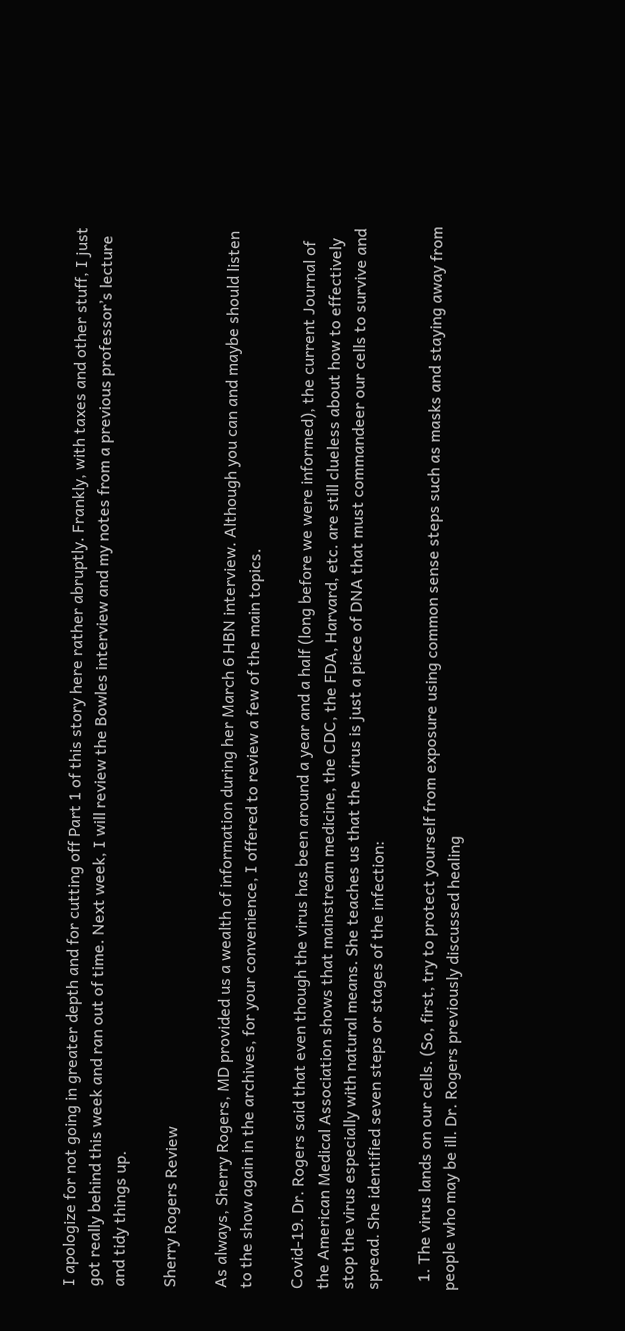I apologize for not going in greater depth and for cutting off Part 1 of this story here rather abruptly. Frankly, with taxes and other stuff, I just got really behind this week and ran out of time. Next week, I will review the Bowles interview and my notes from a previous professor’s lecture and tidy things up.

Sherry Rogers Review

As always, Sherry Rogers, MD provided us a wealth of information during her March 6 HBN interview. Although you can and maybe should listen to the show again in the archives, for your convenience, I offered to review a few of the main topics.

Covid-19. Dr. Rogers said that even though the virus has been around a year and a half (long before we were informed), the current Journal of the American Medical Association shows that mainstream medicine, the CDC, the FDA, Harvard, etc. are still clueless about how to effectively stop the virus especially with natural means. She teaches us that the virus is just a piece of DNA that must commandeer our cells to survive and spread. She identified seven steps or stages of the infection:

  1. The virus lands on our cells. (So, first, try to protect yourself from exposure using common sense steps such as masks and staying away from people who may be ill. Dr. Rogers previously discussed healing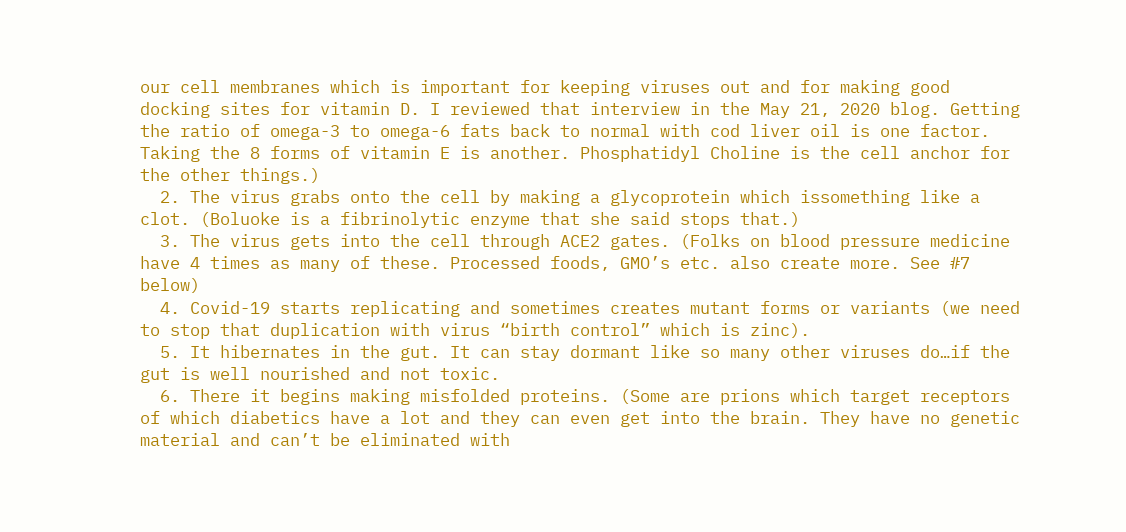our cell membranes which is important for keeping viruses out and for making good docking sites for vitamin D. I reviewed that interview in the May 21, 2020 blog. Getting the ratio of omega-3 to omega-6 fats back to normal with cod liver oil is one factor. Taking the 8 forms of vitamin E is another. Phosphatidyl Choline is the cell anchor for the other things.)
  2. The virus grabs onto the cell by making a glycoprotein which issomething like a clot. (Boluoke is a fibrinolytic enzyme that she said stops that.)
  3. The virus gets into the cell through ACE2 gates. (Folks on blood pressure medicine have 4 times as many of these. Processed foods, GMO’s etc. also create more. See #7 below)
  4. Covid-19 starts replicating and sometimes creates mutant forms or variants (we need to stop that duplication with virus “birth control” which is zinc).
  5. It hibernates in the gut. It can stay dormant like so many other viruses do…if the gut is well nourished and not toxic.
  6. There it begins making misfolded proteins. (Some are prions which target receptors of which diabetics have a lot and they can even get into the brain. They have no genetic material and can’t be eliminated with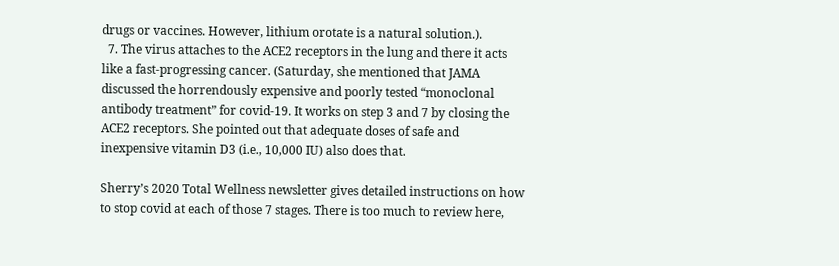drugs or vaccines. However, lithium orotate is a natural solution.).
  7. The virus attaches to the ACE2 receptors in the lung and there it acts like a fast-progressing cancer. (Saturday, she mentioned that JAMA discussed the horrendously expensive and poorly tested “monoclonal antibody treatment” for covid-19. It works on step 3 and 7 by closing the ACE2 receptors. She pointed out that adequate doses of safe and inexpensive vitamin D3 (i.e., 10,000 IU) also does that.

Sherry’s 2020 Total Wellness newsletter gives detailed instructions on how to stop covid at each of those 7 stages. There is too much to review here,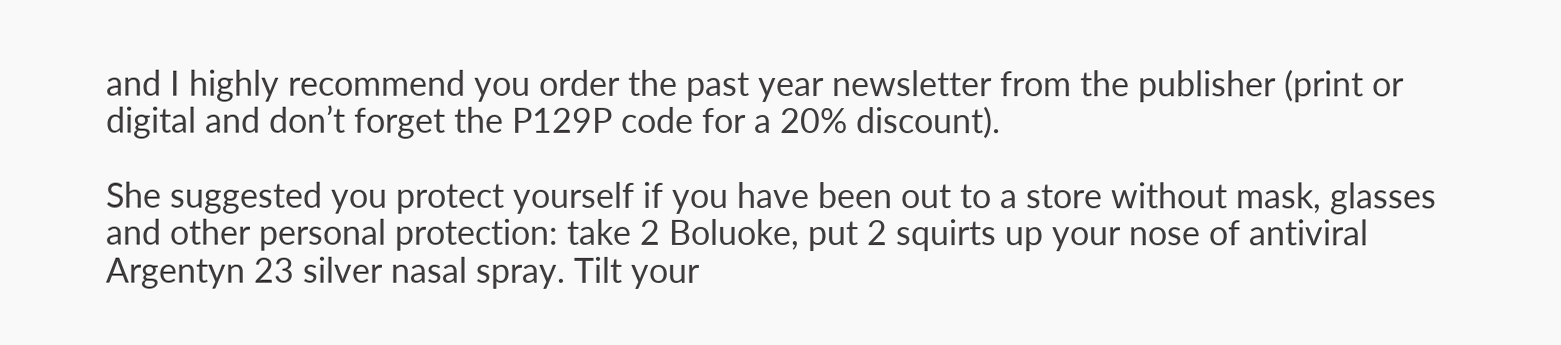and I highly recommend you order the past year newsletter from the publisher (print or digital and don’t forget the P129P code for a 20% discount).

She suggested you protect yourself if you have been out to a store without mask, glasses and other personal protection: take 2 Boluoke, put 2 squirts up your nose of antiviral Argentyn 23 silver nasal spray. Tilt your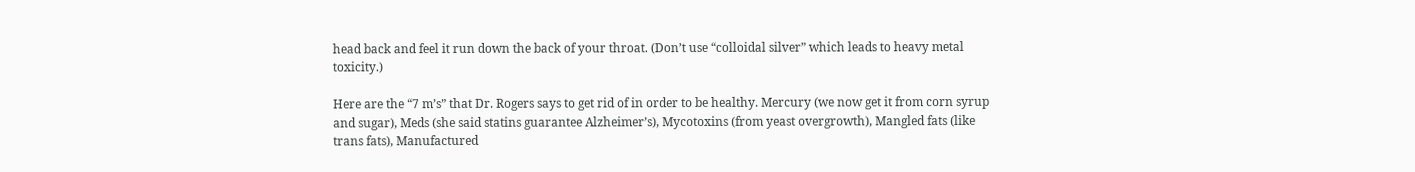head back and feel it run down the back of your throat. (Don’t use “colloidal silver” which leads to heavy metal toxicity.)

Here are the “7 m’s” that Dr. Rogers says to get rid of in order to be healthy. Mercury (we now get it from corn syrup and sugar), Meds (she said statins guarantee Alzheimer’s), Mycotoxins (from yeast overgrowth), Mangled fats (like trans fats), Manufactured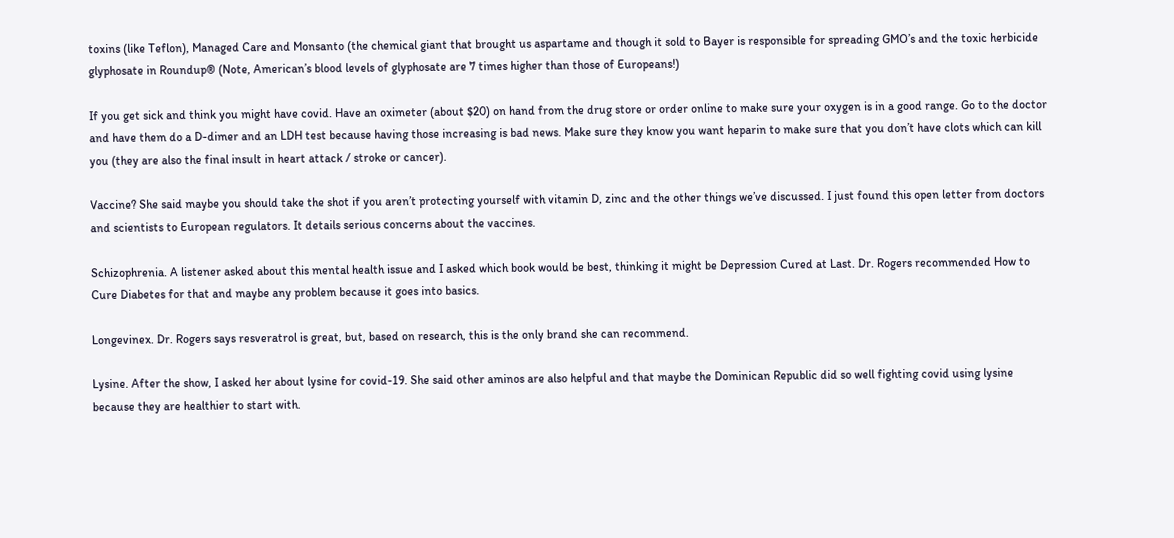toxins (like Teflon), Managed Care and Monsanto (the chemical giant that brought us aspartame and though it sold to Bayer is responsible for spreading GMO’s and the toxic herbicide glyphosate in Roundup® (Note, American’s blood levels of glyphosate are 7 times higher than those of Europeans!)

If you get sick and think you might have covid. Have an oximeter (about $20) on hand from the drug store or order online to make sure your oxygen is in a good range. Go to the doctor and have them do a D-dimer and an LDH test because having those increasing is bad news. Make sure they know you want heparin to make sure that you don’t have clots which can kill you (they are also the final insult in heart attack / stroke or cancer).

Vaccine? She said maybe you should take the shot if you aren’t protecting yourself with vitamin D, zinc and the other things we’ve discussed. I just found this open letter from doctors and scientists to European regulators. It details serious concerns about the vaccines.

Schizophrenia. A listener asked about this mental health issue and I asked which book would be best, thinking it might be Depression Cured at Last. Dr. Rogers recommended How to Cure Diabetes for that and maybe any problem because it goes into basics.

Longevinex. Dr. Rogers says resveratrol is great, but, based on research, this is the only brand she can recommend.

Lysine. After the show, I asked her about lysine for covid-19. She said other aminos are also helpful and that maybe the Dominican Republic did so well fighting covid using lysine because they are healthier to start with.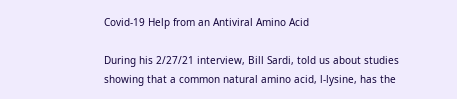Covid-19 Help from an Antiviral Amino Acid

During his 2/27/21 interview, Bill Sardi, told us about studies showing that a common natural amino acid, l-lysine, has the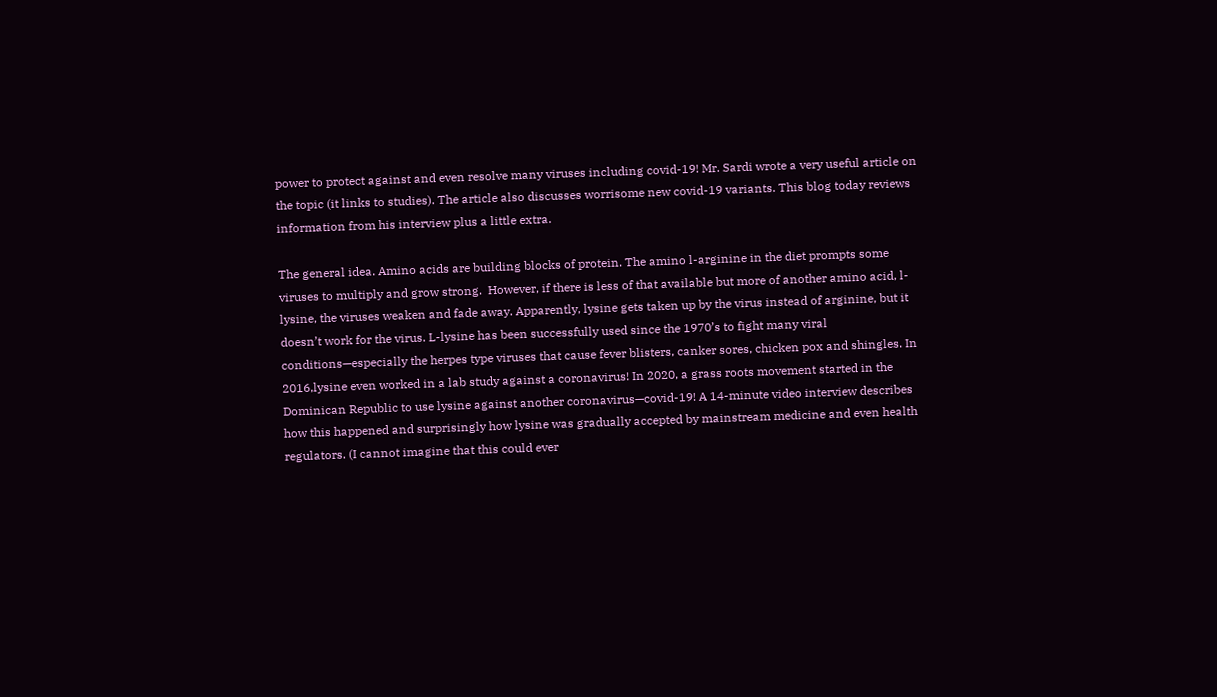power to protect against and even resolve many viruses including covid-19! Mr. Sardi wrote a very useful article on the topic (it links to studies). The article also discusses worrisome new covid-19 variants. This blog today reviews information from his interview plus a little extra.

The general idea. Amino acids are building blocks of protein. The amino l-arginine in the diet prompts some viruses to multiply and grow strong.  However, if there is less of that available but more of another amino acid, l-lysine, the viruses weaken and fade away. Apparently, lysine gets taken up by the virus instead of arginine, but it doesn’t work for the virus. L-lysine has been successfully used since the 1970’s to fight many viral conditions—especially the herpes type viruses that cause fever blisters, canker sores, chicken pox and shingles. In 2016,lysine even worked in a lab study against a coronavirus! In 2020, a grass roots movement started in the Dominican Republic to use lysine against another coronavirus—covid-19! A 14-minute video interview describes how this happened and surprisingly how lysine was gradually accepted by mainstream medicine and even health regulators. (I cannot imagine that this could ever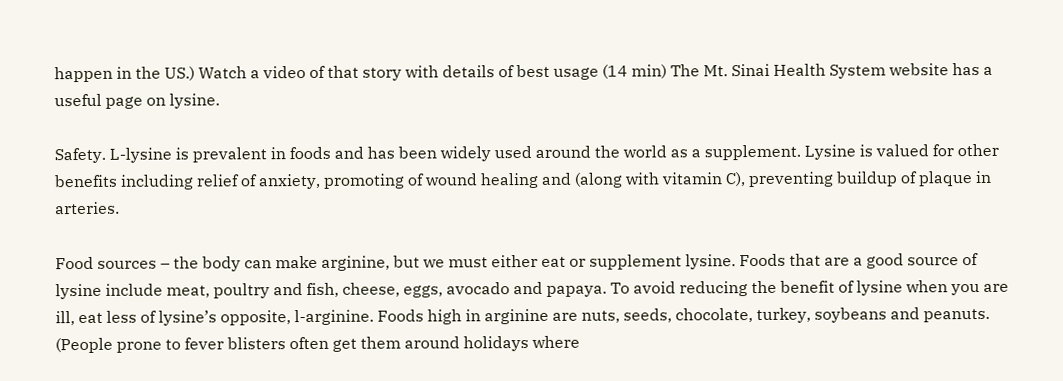happen in the US.) Watch a video of that story with details of best usage (14 min) The Mt. Sinai Health System website has a useful page on lysine.

Safety. L-lysine is prevalent in foods and has been widely used around the world as a supplement. Lysine is valued for other benefits including relief of anxiety, promoting of wound healing and (along with vitamin C), preventing buildup of plaque in arteries.

Food sources – the body can make arginine, but we must either eat or supplement lysine. Foods that are a good source of lysine include meat, poultry and fish, cheese, eggs, avocado and papaya. To avoid reducing the benefit of lysine when you are ill, eat less of lysine’s opposite, l-arginine. Foods high in arginine are nuts, seeds, chocolate, turkey, soybeans and peanuts. (People prone to fever blisters often get them around holidays where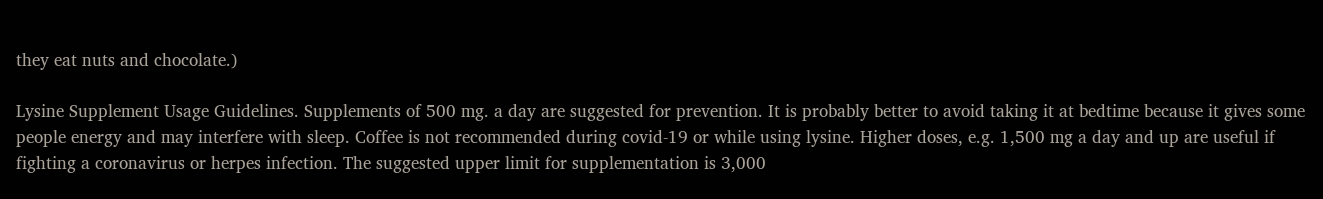they eat nuts and chocolate.)

Lysine Supplement Usage Guidelines. Supplements of 500 mg. a day are suggested for prevention. It is probably better to avoid taking it at bedtime because it gives some people energy and may interfere with sleep. Coffee is not recommended during covid-19 or while using lysine. Higher doses, e.g. 1,500 mg a day and up are useful if fighting a coronavirus or herpes infection. The suggested upper limit for supplementation is 3,000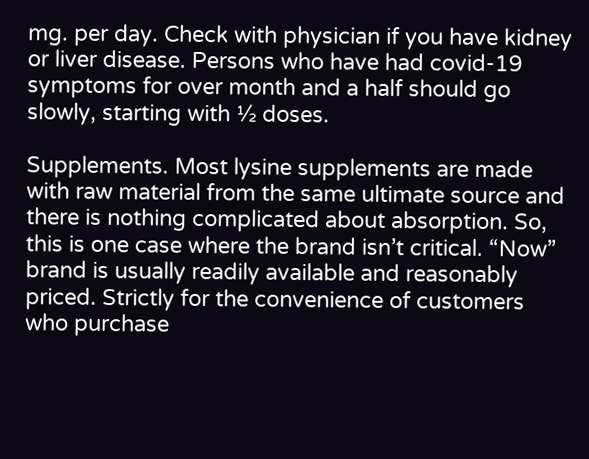mg. per day. Check with physician if you have kidney or liver disease. Persons who have had covid-19 symptoms for over month and a half should go slowly, starting with ½ doses.

Supplements. Most lysine supplements are made with raw material from the same ultimate source and there is nothing complicated about absorption. So, this is one case where the brand isn’t critical. “Now” brand is usually readily available and reasonably priced. Strictly for the convenience of customers who purchase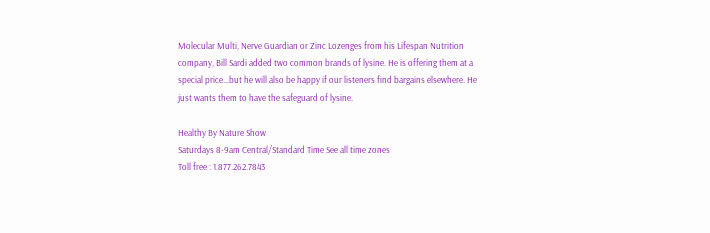Molecular Multi, Nerve Guardian or Zinc Lozenges from his Lifespan Nutrition company, Bill Sardi added two common brands of lysine. He is offering them at a special price…but he will also be happy if our listeners find bargains elsewhere. He just wants them to have the safeguard of lysine.

Healthy By Nature Show
Saturdays 8-9am Central/Standard Time See all time zones
Toll free : 1.877.262.7843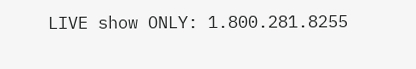LIVE show ONLY: 1.800.281.8255